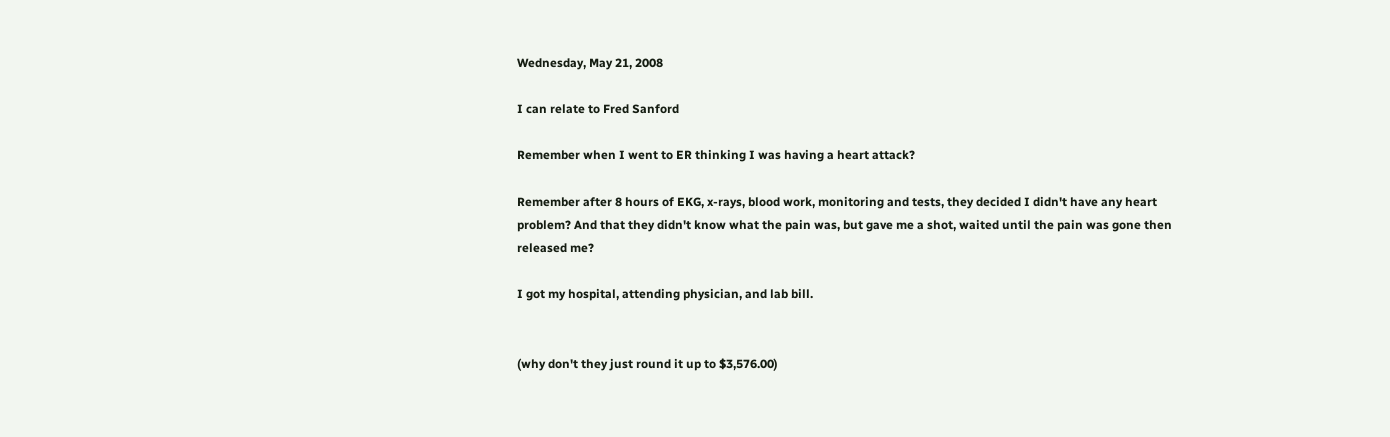Wednesday, May 21, 2008

I can relate to Fred Sanford

Remember when I went to ER thinking I was having a heart attack?

Remember after 8 hours of EKG, x-rays, blood work, monitoring and tests, they decided I didn't have any heart problem? And that they didn't know what the pain was, but gave me a shot, waited until the pain was gone then released me?

I got my hospital, attending physician, and lab bill.


(why don't they just round it up to $3,576.00)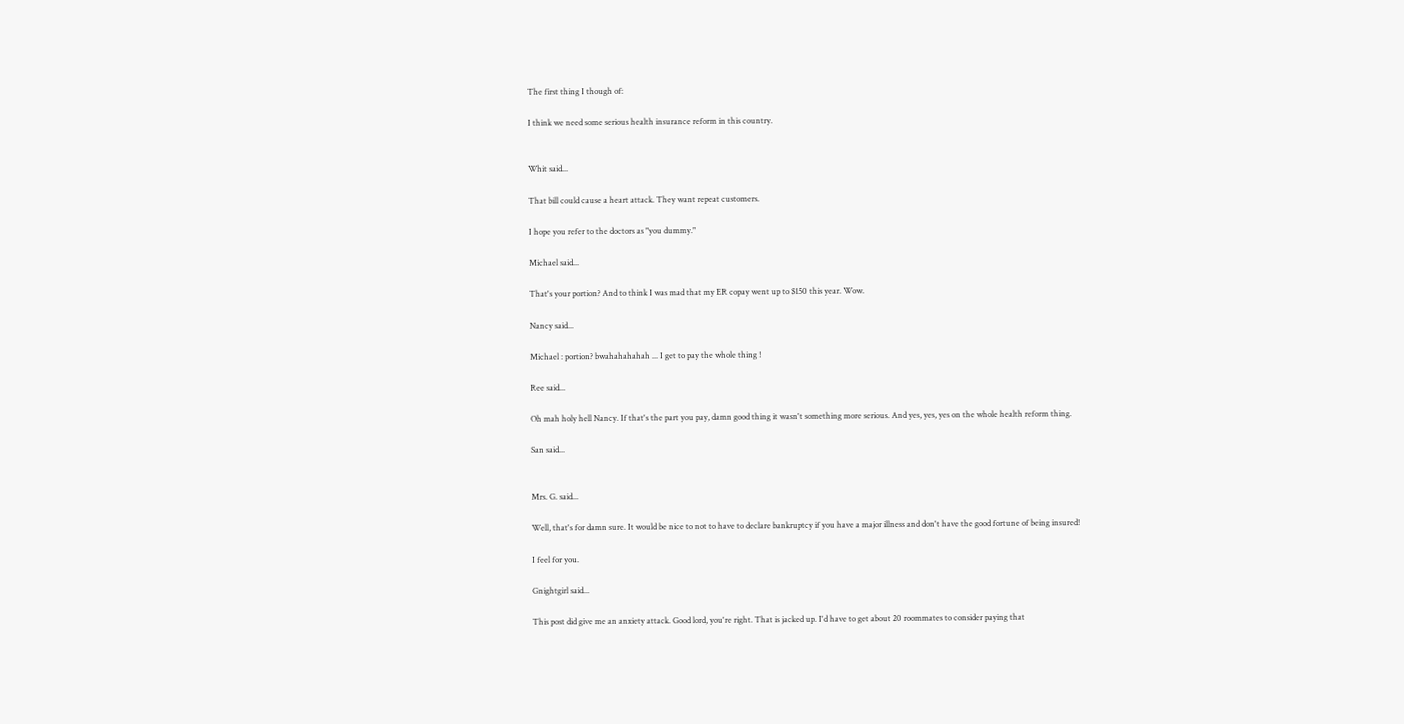The first thing I though of:

I think we need some serious health insurance reform in this country.


Whit said...

That bill could cause a heart attack. They want repeat customers.

I hope you refer to the doctors as "you dummy."

Michael said...

That's your portion? And to think I was mad that my ER copay went up to $150 this year. Wow.

Nancy said...

Michael : portion? bwahahahahah ... I get to pay the whole thing !

Ree said...

Oh mah holy hell Nancy. If that's the part you pay, damn good thing it wasn't something more serious. And yes, yes, yes on the whole health reform thing.

San said...


Mrs. G. said...

Well, that's for damn sure. It would be nice to not to have to declare bankruptcy if you have a major illness and don't have the good fortune of being insured!

I feel for you.

Gnightgirl said...

This post did give me an anxiety attack. Good lord, you're right. That is jacked up. I'd have to get about 20 roommates to consider paying that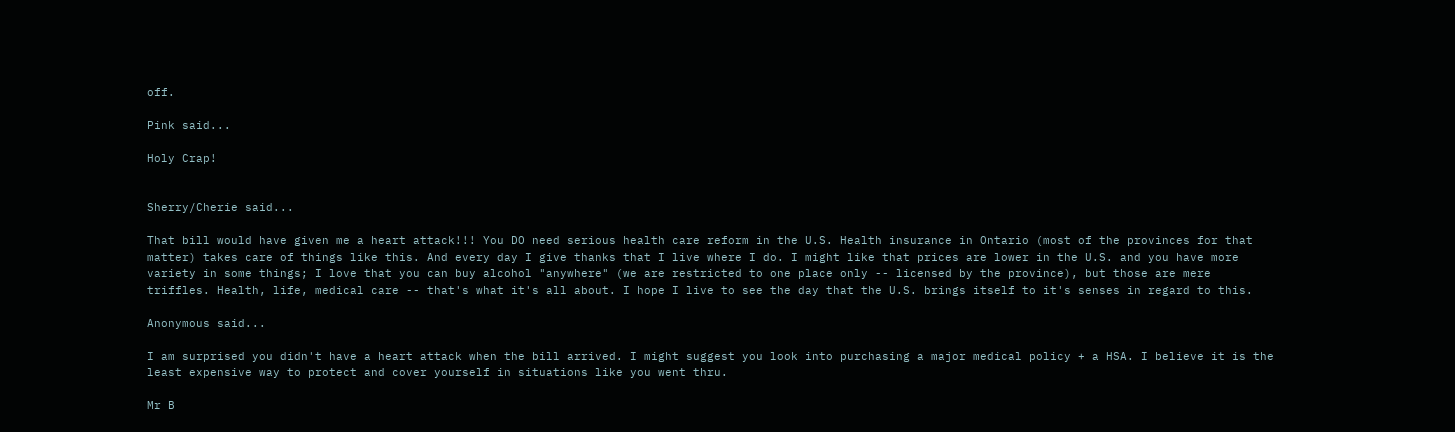off.

Pink said...

Holy Crap!


Sherry/Cherie said...

That bill would have given me a heart attack!!! You DO need serious health care reform in the U.S. Health insurance in Ontario (most of the provinces for that matter) takes care of things like this. And every day I give thanks that I live where I do. I might like that prices are lower in the U.S. and you have more variety in some things; I love that you can buy alcohol "anywhere" (we are restricted to one place only -- licensed by the province), but those are mere triffles. Health, life, medical care -- that's what it's all about. I hope I live to see the day that the U.S. brings itself to it's senses in regard to this.

Anonymous said...

I am surprised you didn't have a heart attack when the bill arrived. I might suggest you look into purchasing a major medical policy + a HSA. I believe it is the least expensive way to protect and cover yourself in situations like you went thru.

Mr B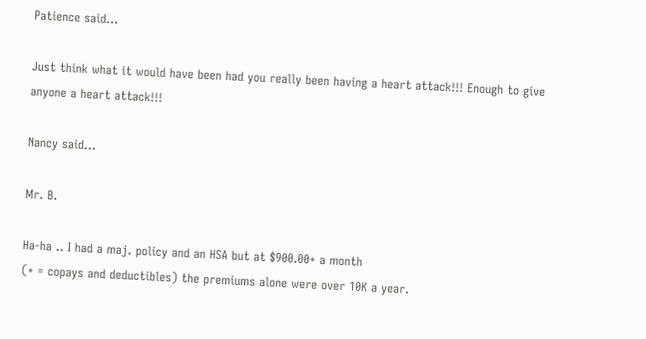Patience said...

Just think what it would have been had you really been having a heart attack!!! Enough to give anyone a heart attack!!!

Nancy said...

Mr. B.

Ha-ha .. I had a maj. policy and an HSA but at $900.00+ a month
(+ = copays and deductibles) the premiums alone were over 10K a year.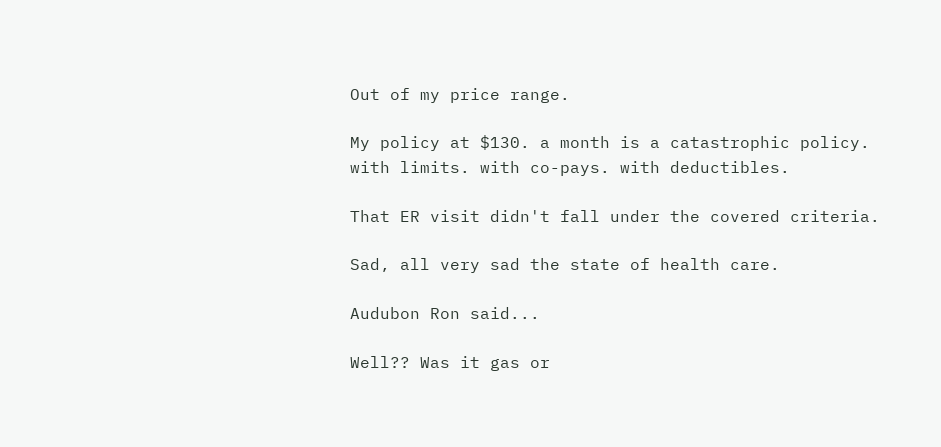Out of my price range.

My policy at $130. a month is a catastrophic policy. with limits. with co-pays. with deductibles.

That ER visit didn't fall under the covered criteria.

Sad, all very sad the state of health care.

Audubon Ron said...

Well?? Was it gas or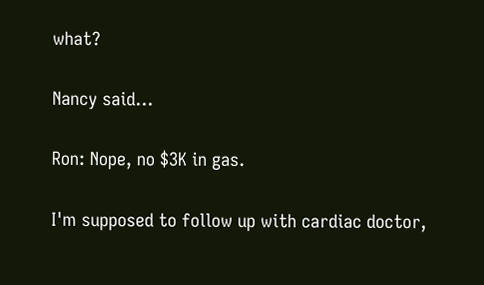what?

Nancy said...

Ron: Nope, no $3K in gas.

I'm supposed to follow up with cardiac doctor,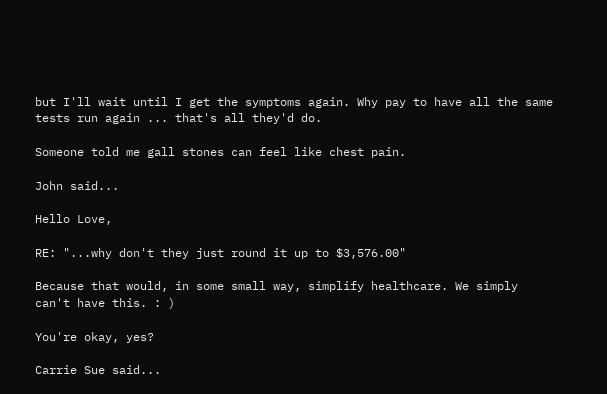but I'll wait until I get the symptoms again. Why pay to have all the same tests run again ... that's all they'd do.

Someone told me gall stones can feel like chest pain.

John said...

Hello Love,

RE: "...why don't they just round it up to $3,576.00"

Because that would, in some small way, simplify healthcare. We simply can't have this. : )

You're okay, yes?

Carrie Sue said...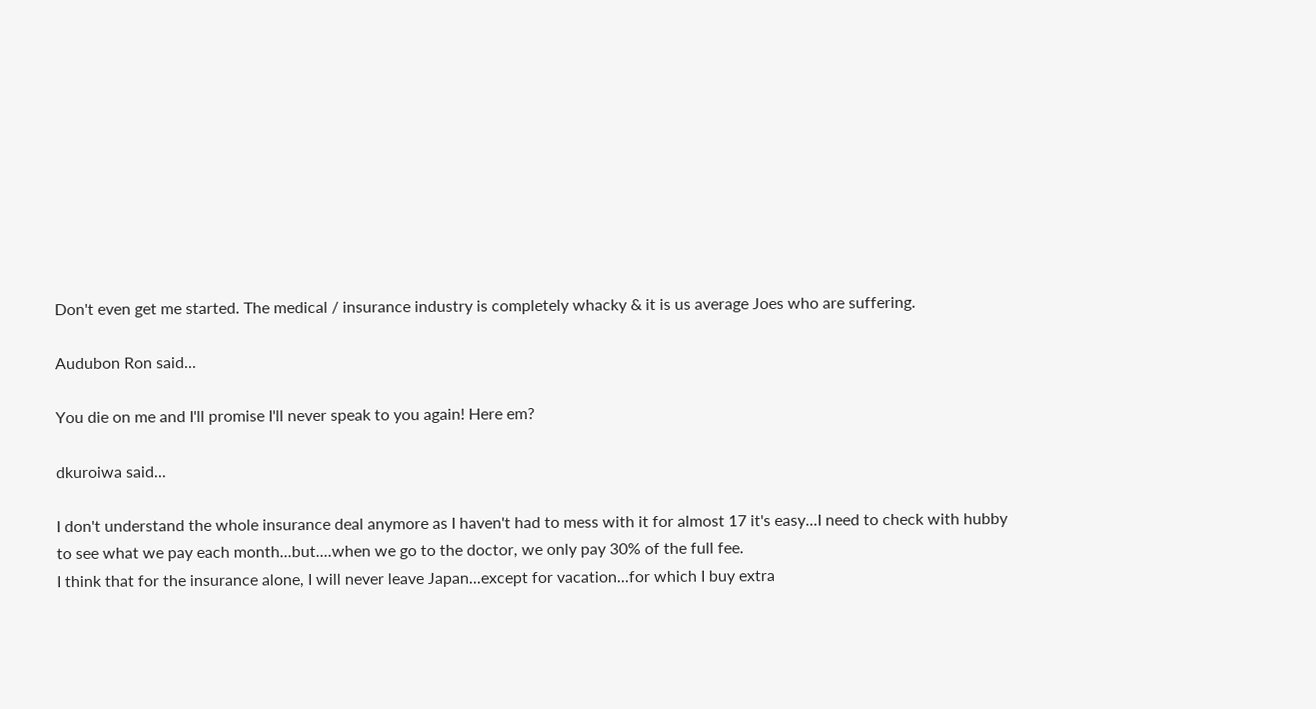Don't even get me started. The medical / insurance industry is completely whacky & it is us average Joes who are suffering.

Audubon Ron said...

You die on me and I'll promise I'll never speak to you again! Here em?

dkuroiwa said...

I don't understand the whole insurance deal anymore as I haven't had to mess with it for almost 17 it's easy...I need to check with hubby to see what we pay each month...but....when we go to the doctor, we only pay 30% of the full fee.
I think that for the insurance alone, I will never leave Japan...except for vacation...for which I buy extra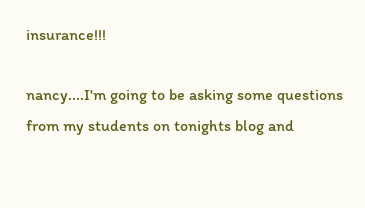insurance!!!

nancy....I'm going to be asking some questions from my students on tonights blog and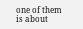one of them is about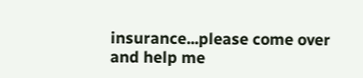insurance...please come over and help me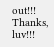out!!!
Thanks, luv!!!